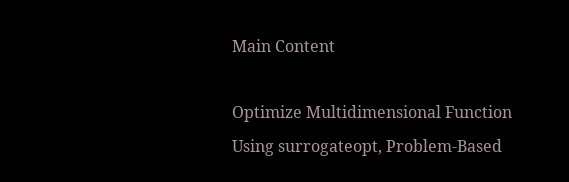Main Content

Optimize Multidimensional Function Using surrogateopt, Problem-Based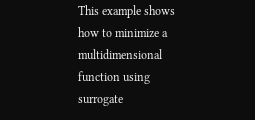This example shows how to minimize a multidimensional function using surrogate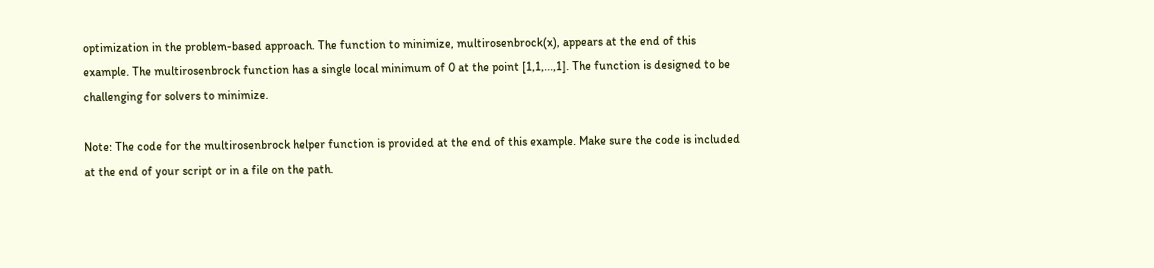optimization in the problem-based approach. The function to minimize, multirosenbrock(x), appears at the end of this example. The multirosenbrock function has a single local minimum of 0 at the point [1,1,...,1]. The function is designed to be challenging for solvers to minimize.

Note: The code for the multirosenbrock helper function is provided at the end of this example. Make sure the code is included at the end of your script or in a file on the path.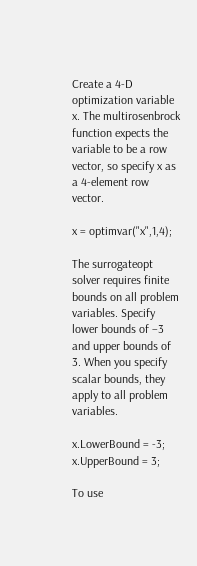Create a 4-D optimization variable x. The multirosenbrock function expects the variable to be a row vector, so specify x as a 4-element row vector.

x = optimvar("x",1,4);

The surrogateopt solver requires finite bounds on all problem variables. Specify lower bounds of –3 and upper bounds of 3. When you specify scalar bounds, they apply to all problem variables.

x.LowerBound = -3;
x.UpperBound = 3;

To use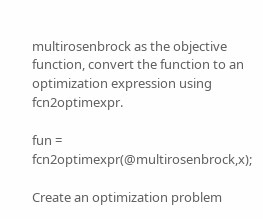multirosenbrock as the objective function, convert the function to an optimization expression using fcn2optimexpr.

fun = fcn2optimexpr(@multirosenbrock,x);

Create an optimization problem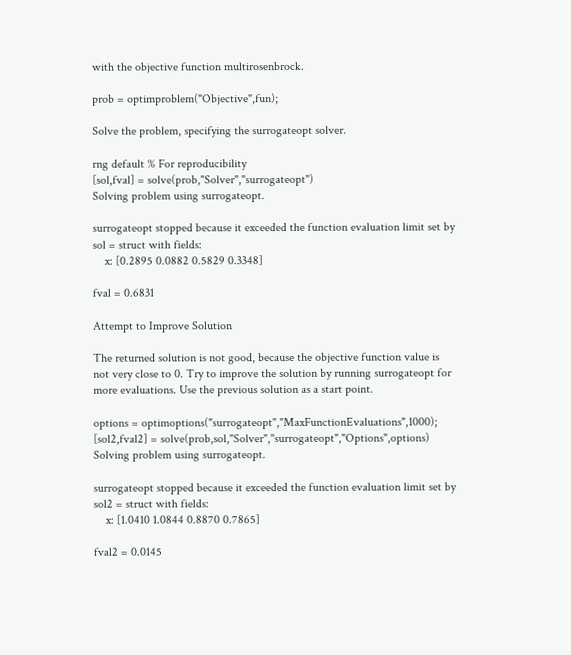with the objective function multirosenbrock.

prob = optimproblem("Objective",fun);

Solve the problem, specifying the surrogateopt solver.

rng default % For reproducibility
[sol,fval] = solve(prob,"Solver","surrogateopt")
Solving problem using surrogateopt.

surrogateopt stopped because it exceeded the function evaluation limit set by
sol = struct with fields:
    x: [0.2895 0.0882 0.5829 0.3348]

fval = 0.6831

Attempt to Improve Solution

The returned solution is not good, because the objective function value is not very close to 0. Try to improve the solution by running surrogateopt for more evaluations. Use the previous solution as a start point.

options = optimoptions("surrogateopt","MaxFunctionEvaluations",1000);
[sol2,fval2] = solve(prob,sol,"Solver","surrogateopt","Options",options)
Solving problem using surrogateopt.

surrogateopt stopped because it exceeded the function evaluation limit set by
sol2 = struct with fields:
    x: [1.0410 1.0844 0.8870 0.7865]

fval2 = 0.0145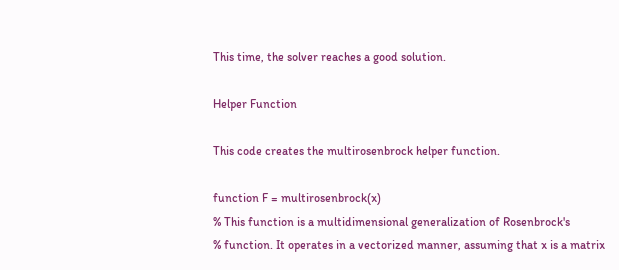This time, the solver reaches a good solution.

Helper Function

This code creates the multirosenbrock helper function.

function F = multirosenbrock(x)
% This function is a multidimensional generalization of Rosenbrock's
% function. It operates in a vectorized manner, assuming that x is a matrix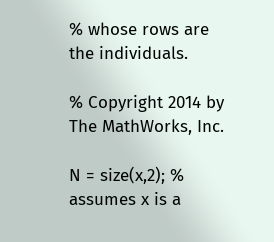% whose rows are the individuals.

% Copyright 2014 by The MathWorks, Inc.

N = size(x,2); % assumes x is a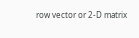row vector or 2-D matrix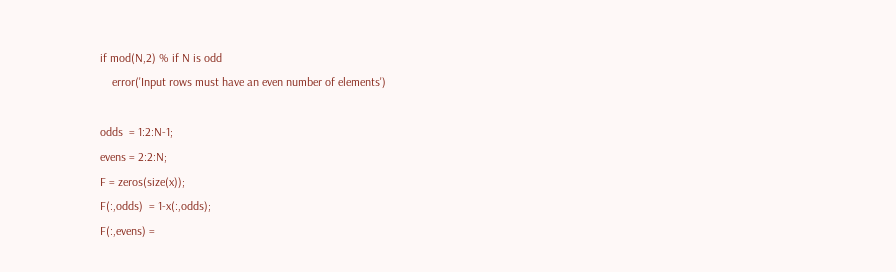if mod(N,2) % if N is odd
    error('Input rows must have an even number of elements')

odds  = 1:2:N-1;
evens = 2:2:N;
F = zeros(size(x));
F(:,odds)  = 1-x(:,odds);
F(:,evens) =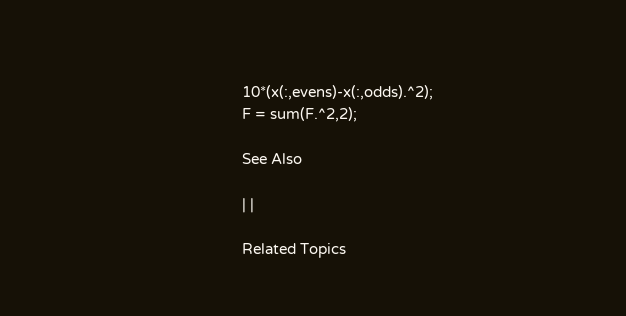10*(x(:,evens)-x(:,odds).^2);
F = sum(F.^2,2);

See Also

| |

Related Topics